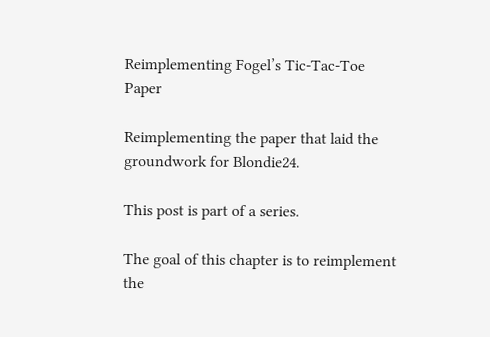Reimplementing Fogel’s Tic-Tac-Toe Paper

Reimplementing the paper that laid the groundwork for Blondie24.

This post is part of a series.

The goal of this chapter is to reimplement the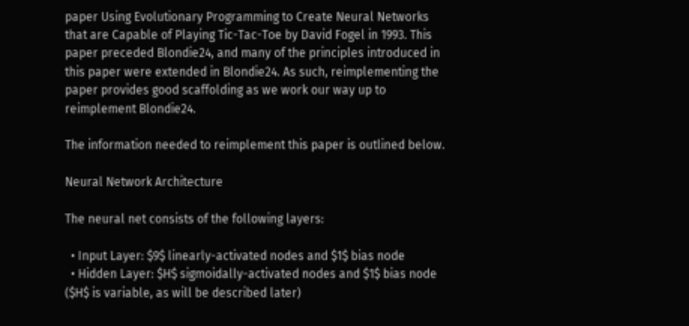paper Using Evolutionary Programming to Create Neural Networks that are Capable of Playing Tic-Tac-Toe by David Fogel in 1993. This paper preceded Blondie24, and many of the principles introduced in this paper were extended in Blondie24. As such, reimplementing the paper provides good scaffolding as we work our way up to reimplement Blondie24.

The information needed to reimplement this paper is outlined below.

Neural Network Architecture

The neural net consists of the following layers:

  • Input Layer: $9$ linearly-activated nodes and $1$ bias node
  • Hidden Layer: $H$ sigmoidally-activated nodes and $1$ bias node ($H$ is variable, as will be described later)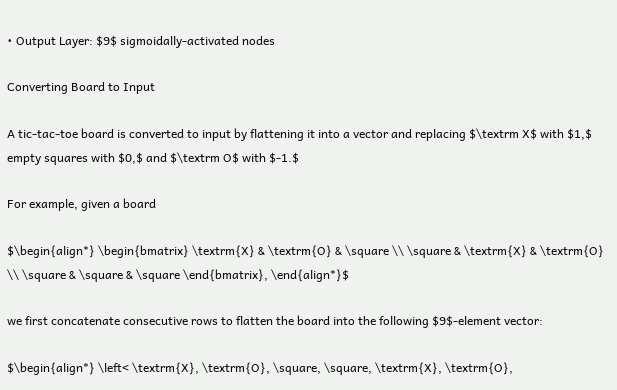• Output Layer: $9$ sigmoidally-activated nodes

Converting Board to Input

A tic-tac-toe board is converted to input by flattening it into a vector and replacing $\textrm X$ with $1,$ empty squares with $0,$ and $\textrm O$ with $-1.$

For example, given a board

$\begin{align*} \begin{bmatrix} \textrm{X} & \textrm{O} & \square \\ \square & \textrm{X} & \textrm{O} \\ \square & \square & \square \end{bmatrix}, \end{align*}$

we first concatenate consecutive rows to flatten the board into the following $9$-element vector:

$\begin{align*} \left< \textrm{X}, \textrm{O}, \square, \square, \textrm{X}, \textrm{O},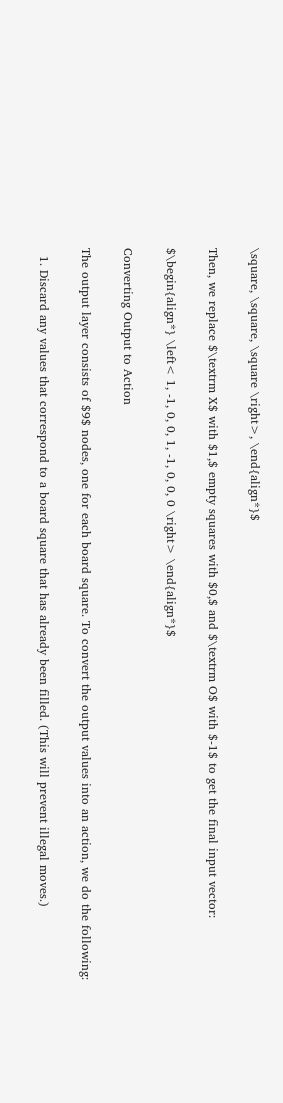\square, \square, \square \right>, \end{align*}$

Then, we replace $\textrm X$ with $1,$ empty squares with $0,$ and $\textrm O$ with $-1$ to get the final input vector:

$\begin{align*} \left< 1, -1, 0, 0, 1, -1, 0, 0, 0 \right> \end{align*}$

Converting Output to Action

The output layer consists of $9$ nodes, one for each board square. To convert the output values into an action, we do the following:

  1. Discard any values that correspond to a board square that has already been filled. (This will prevent illegal moves.)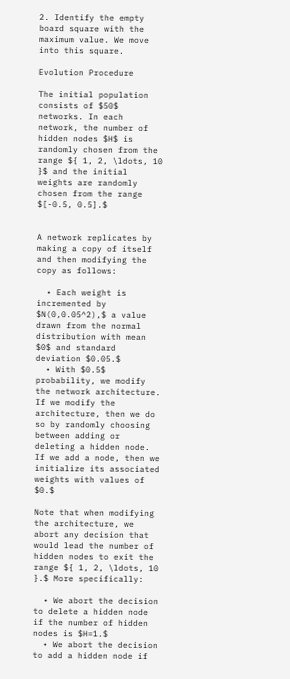2. Identify the empty board square with the maximum value. We move into this square.

Evolution Procedure

The initial population consists of $50$ networks. In each network, the number of hidden nodes $H$ is randomly chosen from the range ${ 1, 2, \ldots, 10 }$ and the initial weights are randomly chosen from the range $[-0.5, 0.5].$


A network replicates by making a copy of itself and then modifying the copy as follows:

  • Each weight is incremented by $N(0,0.05^2),$ a value drawn from the normal distribution with mean $0$ and standard deviation $0.05.$
  • With $0.5$ probability, we modify the network architecture. If we modify the architecture, then we do so by randomly choosing between adding or deleting a hidden node. If we add a node, then we initialize its associated weights with values of $0.$

Note that when modifying the architecture, we abort any decision that would lead the number of hidden nodes to exit the range ${ 1, 2, \ldots, 10 }.$ More specifically:

  • We abort the decision to delete a hidden node if the number of hidden nodes is $H=1.$
  • We abort the decision to add a hidden node if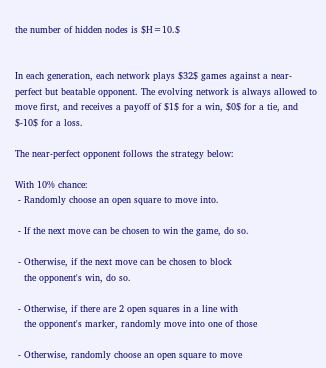the number of hidden nodes is $H=10.$


In each generation, each network plays $32$ games against a near-perfect but beatable opponent. The evolving network is always allowed to move first, and receives a payoff of $1$ for a win, $0$ for a tie, and $-10$ for a loss.

The near-perfect opponent follows the strategy below:

With 10% chance:
 - Randomly choose an open square to move into.

 - If the next move can be chosen to win the game, do so.

 - Otherwise, if the next move can be chosen to block
   the opponent's win, do so.

 - Otherwise, if there are 2 open squares in a line with
   the opponent's marker, randomly move into one of those

 - Otherwise, randomly choose an open square to move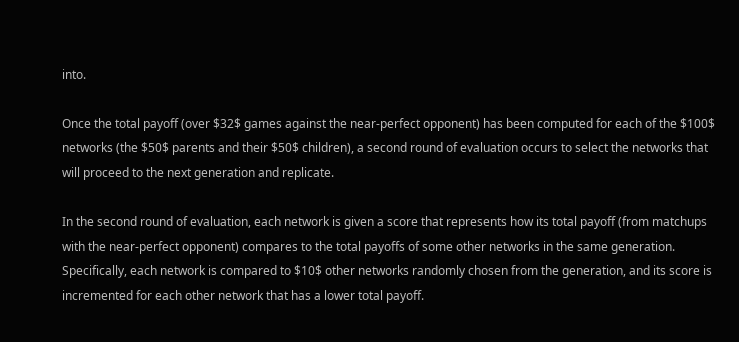into.

Once the total payoff (over $32$ games against the near-perfect opponent) has been computed for each of the $100$ networks (the $50$ parents and their $50$ children), a second round of evaluation occurs to select the networks that will proceed to the next generation and replicate.

In the second round of evaluation, each network is given a score that represents how its total payoff (from matchups with the near-perfect opponent) compares to the total payoffs of some other networks in the same generation. Specifically, each network is compared to $10$ other networks randomly chosen from the generation, and its score is incremented for each other network that has a lower total payoff.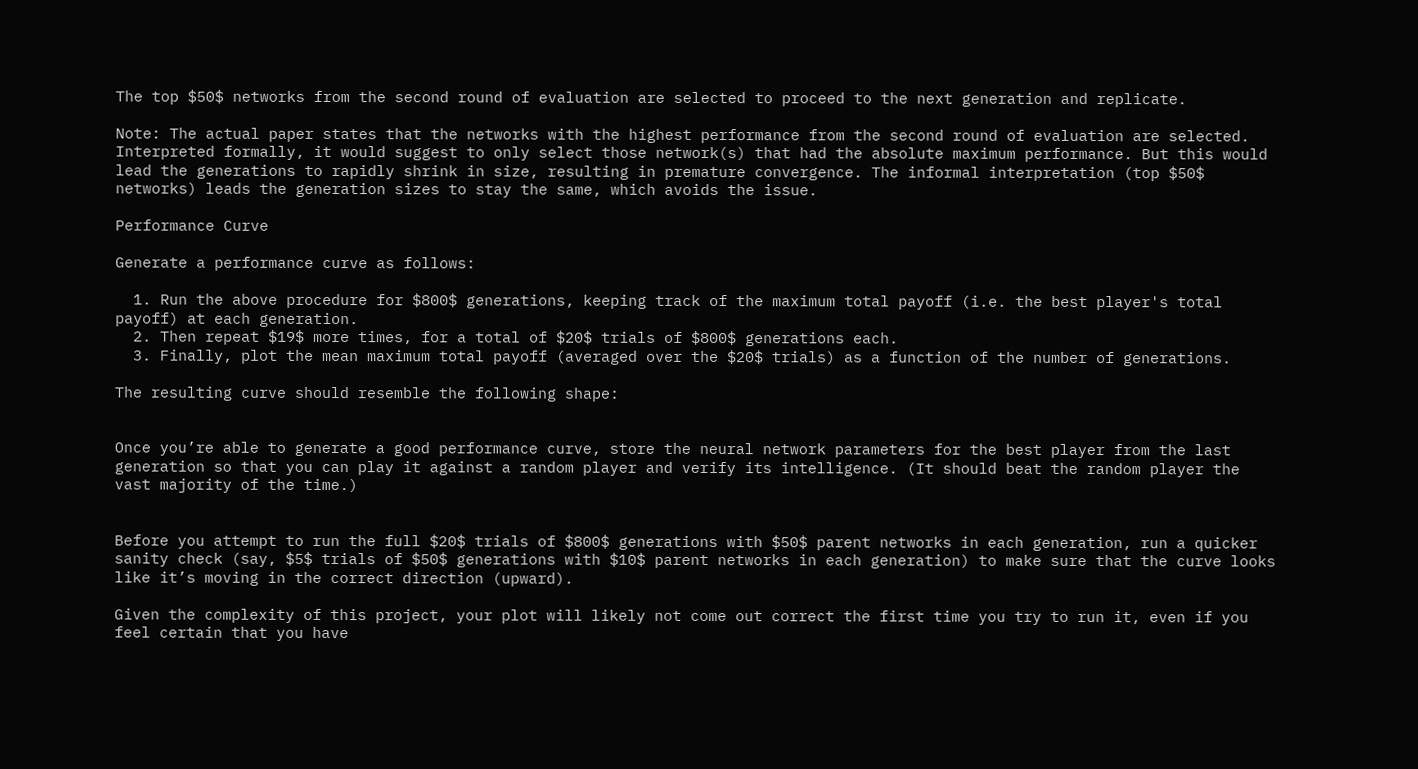The top $50$ networks from the second round of evaluation are selected to proceed to the next generation and replicate.

Note: The actual paper states that the networks with the highest performance from the second round of evaluation are selected. Interpreted formally, it would suggest to only select those network(s) that had the absolute maximum performance. But this would lead the generations to rapidly shrink in size, resulting in premature convergence. The informal interpretation (top $50$ networks) leads the generation sizes to stay the same, which avoids the issue.

Performance Curve

Generate a performance curve as follows:

  1. Run the above procedure for $800$ generations, keeping track of the maximum total payoff (i.e. the best player's total payoff) at each generation.
  2. Then repeat $19$ more times, for a total of $20$ trials of $800$ generations each.
  3. Finally, plot the mean maximum total payoff (averaged over the $20$ trials) as a function of the number of generations.

The resulting curve should resemble the following shape:


Once you’re able to generate a good performance curve, store the neural network parameters for the best player from the last generation so that you can play it against a random player and verify its intelligence. (It should beat the random player the vast majority of the time.)


Before you attempt to run the full $20$ trials of $800$ generations with $50$ parent networks in each generation, run a quicker sanity check (say, $5$ trials of $50$ generations with $10$ parent networks in each generation) to make sure that the curve looks like it’s moving in the correct direction (upward).

Given the complexity of this project, your plot will likely not come out correct the first time you try to run it, even if you feel certain that you have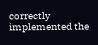correctly implemented the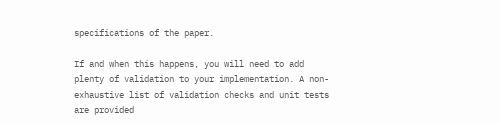specifications of the paper.

If and when this happens, you will need to add plenty of validation to your implementation. A non-exhaustive list of validation checks and unit tests are provided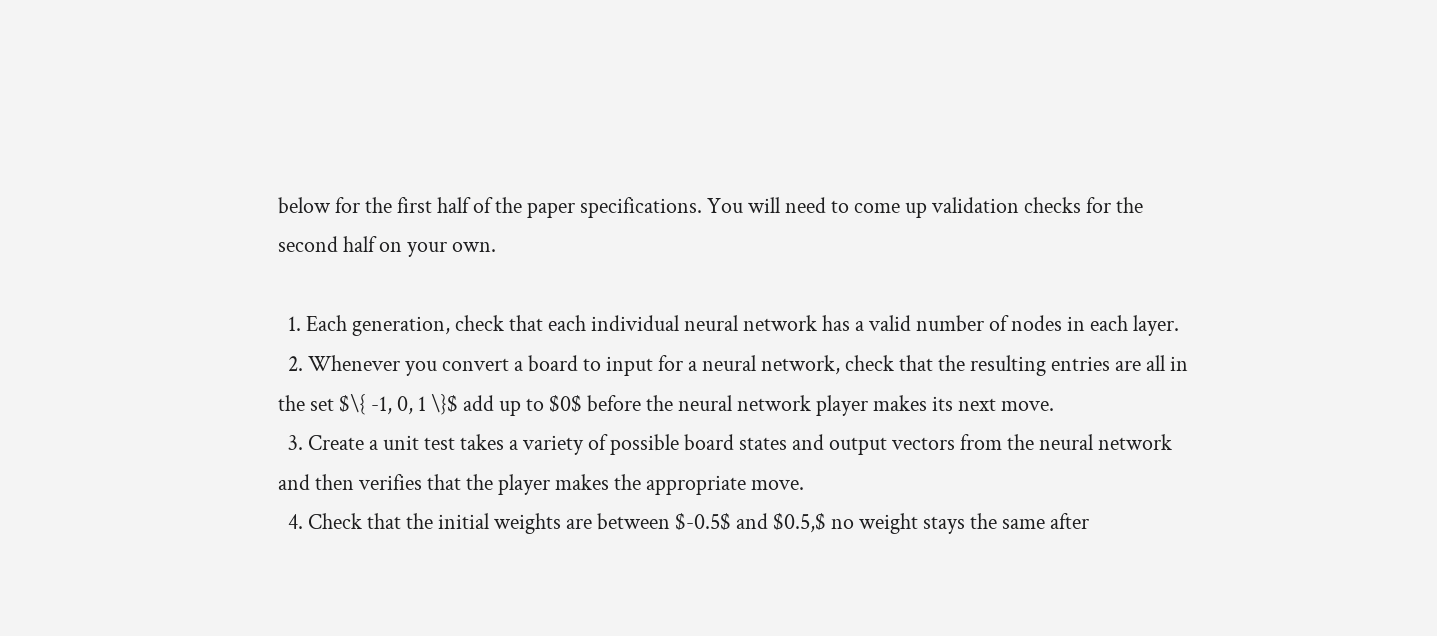below for the first half of the paper specifications. You will need to come up validation checks for the second half on your own.

  1. Each generation, check that each individual neural network has a valid number of nodes in each layer.
  2. Whenever you convert a board to input for a neural network, check that the resulting entries are all in the set $\{ -1, 0, 1 \}$ add up to $0$ before the neural network player makes its next move.
  3. Create a unit test takes a variety of possible board states and output vectors from the neural network and then verifies that the player makes the appropriate move.
  4. Check that the initial weights are between $-0.5$ and $0.5,$ no weight stays the same after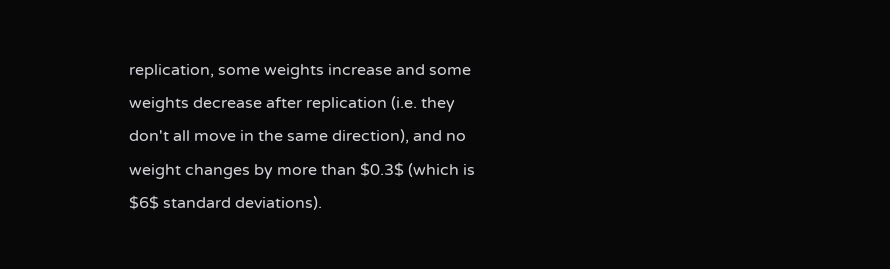replication, some weights increase and some weights decrease after replication (i.e. they don't all move in the same direction), and no weight changes by more than $0.3$ (which is $6$ standard deviations).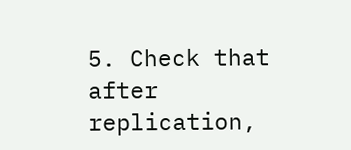5. Check that after replication,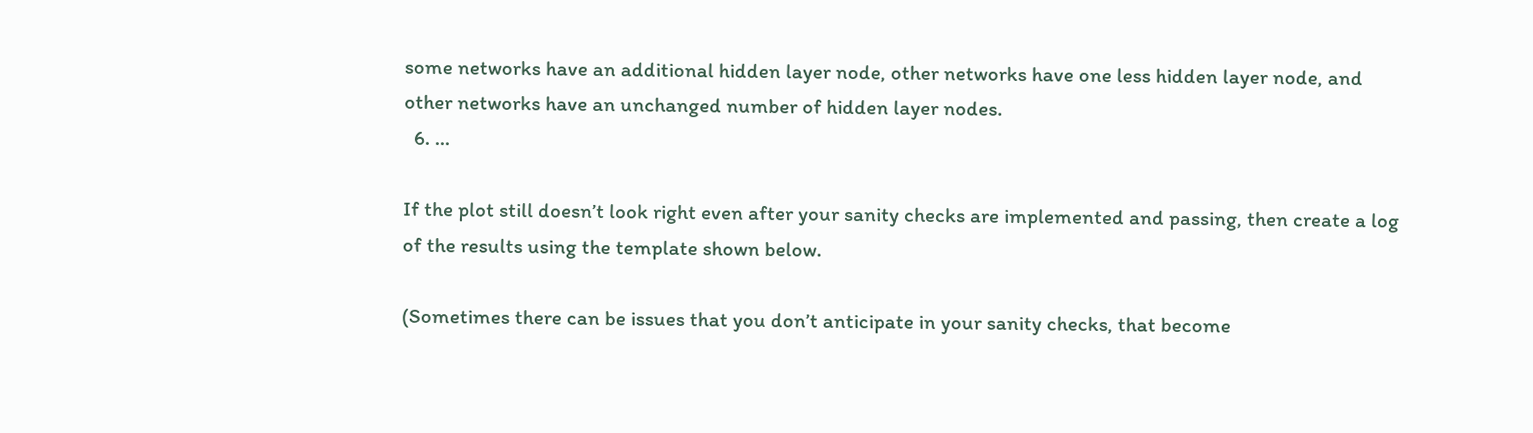some networks have an additional hidden layer node, other networks have one less hidden layer node, and other networks have an unchanged number of hidden layer nodes.
  6. ...

If the plot still doesn’t look right even after your sanity checks are implemented and passing, then create a log of the results using the template shown below.

(Sometimes there can be issues that you don’t anticipate in your sanity checks, that become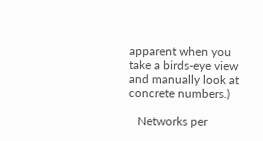apparent when you take a birds-eye view and manually look at concrete numbers.)

   Networks per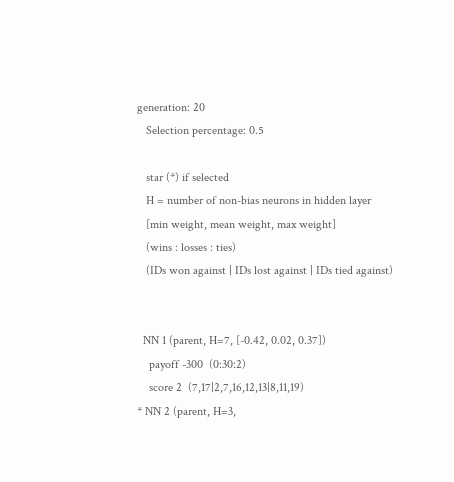generation: 20
   Selection percentage: 0.5

   star (*) if selected
   H = number of non-bias neurons in hidden layer
   [min weight, mean weight, max weight]
   (wins : losses : ties)
   (IDs won against | IDs lost against | IDs tied against)


  NN 1 (parent, H=7, [-0.42, 0.02, 0.37])
    payoff -300  (0:30:2)
    score 2  (7,17|2,7,16,12,13|8,11,19)
* NN 2 (parent, H=3,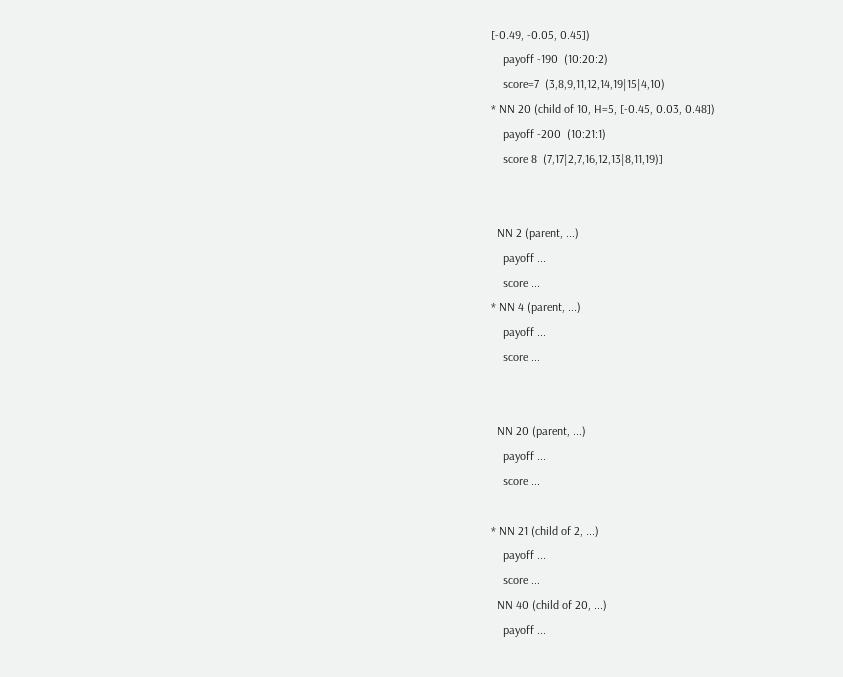[-0.49, -0.05, 0.45])
    payoff -190  (10:20:2)
    score=7  (3,8,9,11,12,14,19|15|4,10)
* NN 20 (child of 10, H=5, [-0.45, 0.03, 0.48])
    payoff -200  (10:21:1)
    score 8  (7,17|2,7,16,12,13|8,11,19)]


  NN 2 (parent, ...)
    payoff ...
    score ...
* NN 4 (parent, ...)
    payoff ...
    score ...


  NN 20 (parent, ...)
    payoff ...
    score ...

* NN 21 (child of 2, ...)
    payoff ...
    score ...
  NN 40 (child of 20, ...)
    payoff ...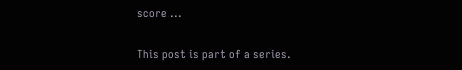score ...

This post is part of a series.